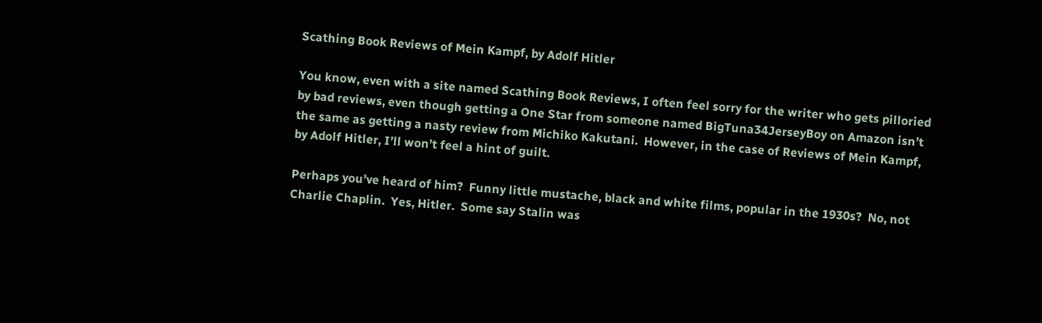Scathing Book Reviews of Mein Kampf, by Adolf Hitler

You know, even with a site named Scathing Book Reviews, I often feel sorry for the writer who gets pilloried by bad reviews, even though getting a One Star from someone named BigTuna34JerseyBoy on Amazon isn’t the same as getting a nasty review from Michiko Kakutani.  However, in the case of Reviews of Mein Kampf, by Adolf Hitler, I’ll won’t feel a hint of guilt.

Perhaps you’ve heard of him?  Funny little mustache, black and white films, popular in the 1930s?  No, not Charlie Chaplin.  Yes, Hitler.  Some say Stalin was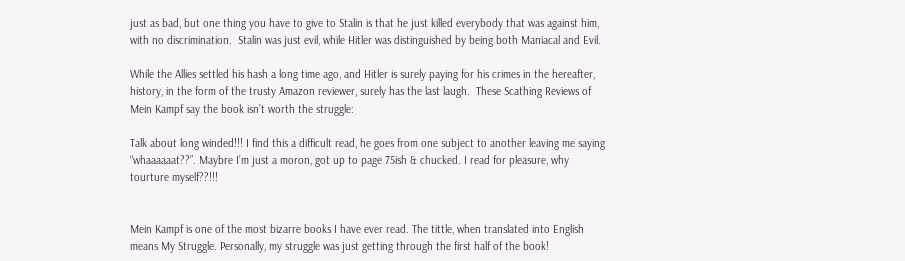just as bad, but one thing you have to give to Stalin is that he just killed everybody that was against him, with no discrimination.  Stalin was just evil, while Hitler was distinguished by being both Maniacal and Evil.

While the Allies settled his hash a long time ago, and Hitler is surely paying for his crimes in the hereafter, history, in the form of the trusty Amazon reviewer, surely has the last laugh.  These Scathing Reviews of Mein Kampf say the book isn’t worth the struggle:

Talk about long winded!!! I find this a difficult read, he goes from one subject to another leaving me saying “whaaaaaat??”. Maybre I’m just a moron, got up to page 75ish & chucked. I read for pleasure, why tourture myself??!!!


Mein Kampf is one of the most bizarre books I have ever read. The tittle, when translated into English means My Struggle. Personally, my struggle was just getting through the first half of the book!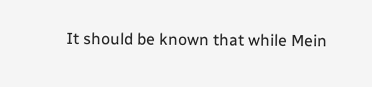It should be known that while Mein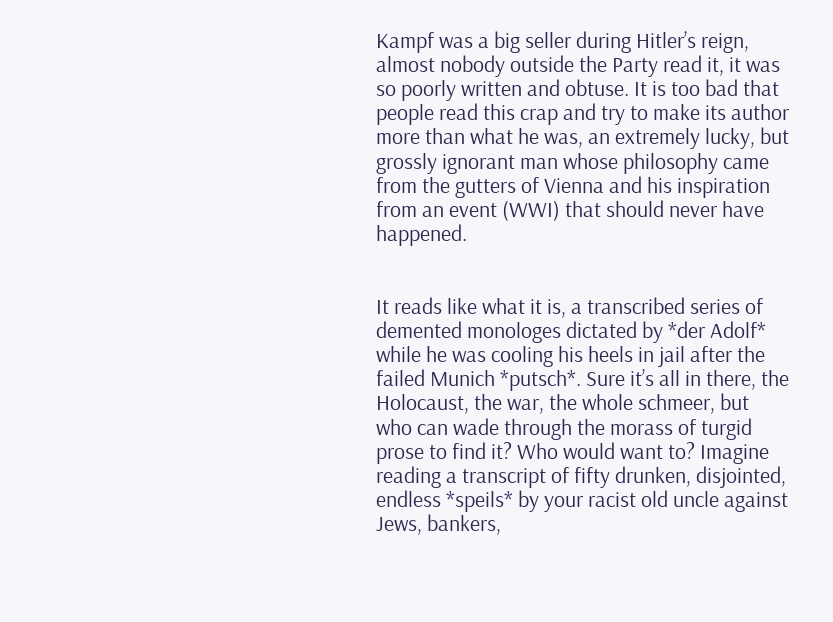Kampf was a big seller during Hitler’s reign, almost nobody outside the Party read it, it was so poorly written and obtuse. It is too bad that people read this crap and try to make its author more than what he was, an extremely lucky, but grossly ignorant man whose philosophy came from the gutters of Vienna and his inspiration from an event (WWI) that should never have happened.


It reads like what it is, a transcribed series of demented monologes dictated by *der Adolf* while he was cooling his heels in jail after the failed Munich *putsch*. Sure it’s all in there, the Holocaust, the war, the whole schmeer, but who can wade through the morass of turgid prose to find it? Who would want to? Imagine reading a transcript of fifty drunken, disjointed, endless *speils* by your racist old uncle against Jews, bankers,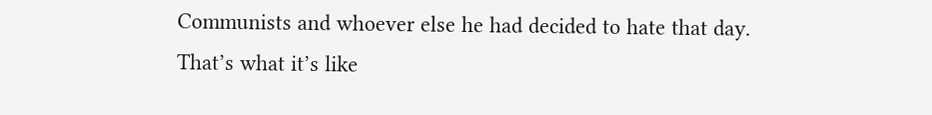Communists and whoever else he had decided to hate that day. That’s what it’s like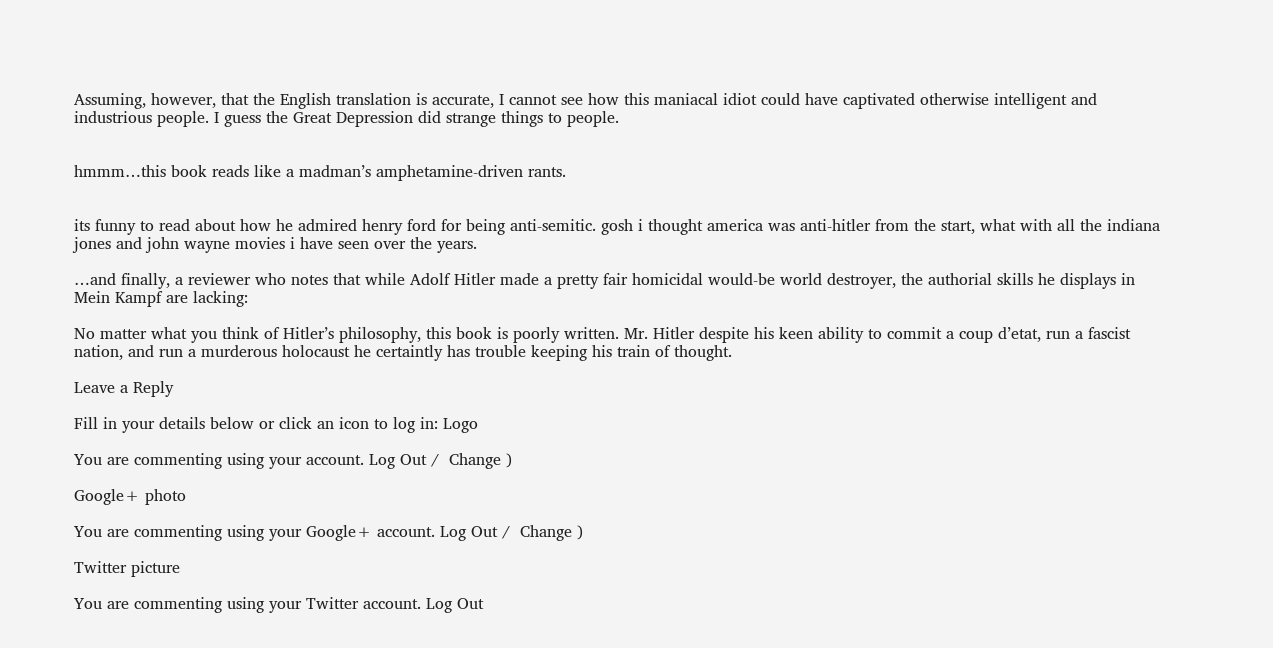Assuming, however, that the English translation is accurate, I cannot see how this maniacal idiot could have captivated otherwise intelligent and industrious people. I guess the Great Depression did strange things to people.


hmmm…this book reads like a madman’s amphetamine-driven rants.


its funny to read about how he admired henry ford for being anti-semitic. gosh i thought america was anti-hitler from the start, what with all the indiana jones and john wayne movies i have seen over the years.

…and finally, a reviewer who notes that while Adolf Hitler made a pretty fair homicidal would-be world destroyer, the authorial skills he displays in Mein Kampf are lacking:

No matter what you think of Hitler’s philosophy, this book is poorly written. Mr. Hitler despite his keen ability to commit a coup d’etat, run a fascist nation, and run a murderous holocaust he certaintly has trouble keeping his train of thought.

Leave a Reply

Fill in your details below or click an icon to log in: Logo

You are commenting using your account. Log Out /  Change )

Google+ photo

You are commenting using your Google+ account. Log Out /  Change )

Twitter picture

You are commenting using your Twitter account. Log Out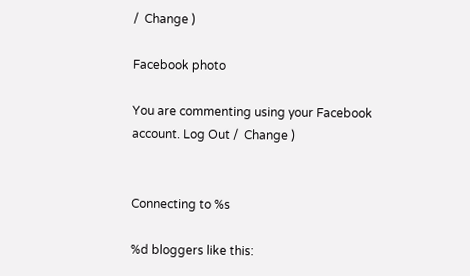/  Change )

Facebook photo

You are commenting using your Facebook account. Log Out /  Change )


Connecting to %s

%d bloggers like this: